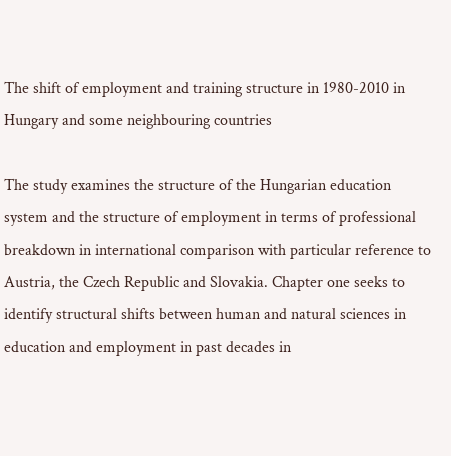The shift of employment and training structure in 1980-2010 in Hungary and some neighbouring countries

The study examines the structure of the Hungarian education system and the structure of employment in terms of professional breakdown in international comparison with particular reference to Austria, the Czech Republic and Slovakia. Chapter one seeks to identify structural shifts between human and natural sciences in education and employment in past decades in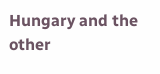Hungary and the other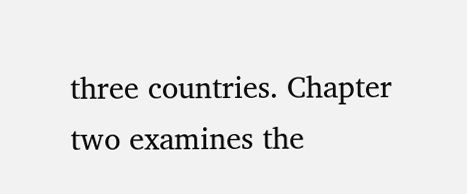three countries. Chapter two examines the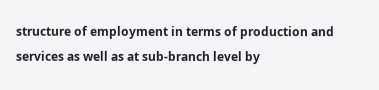structure of employment in terms of production and services as well as at sub-branch level by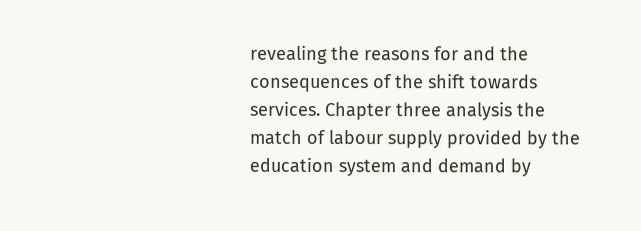revealing the reasons for and the consequences of the shift towards services. Chapter three analysis the match of labour supply provided by the education system and demand by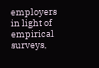employers in light of empirical surveys,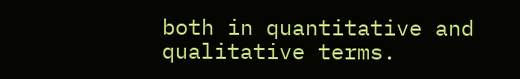both in quantitative and qualitative terms.